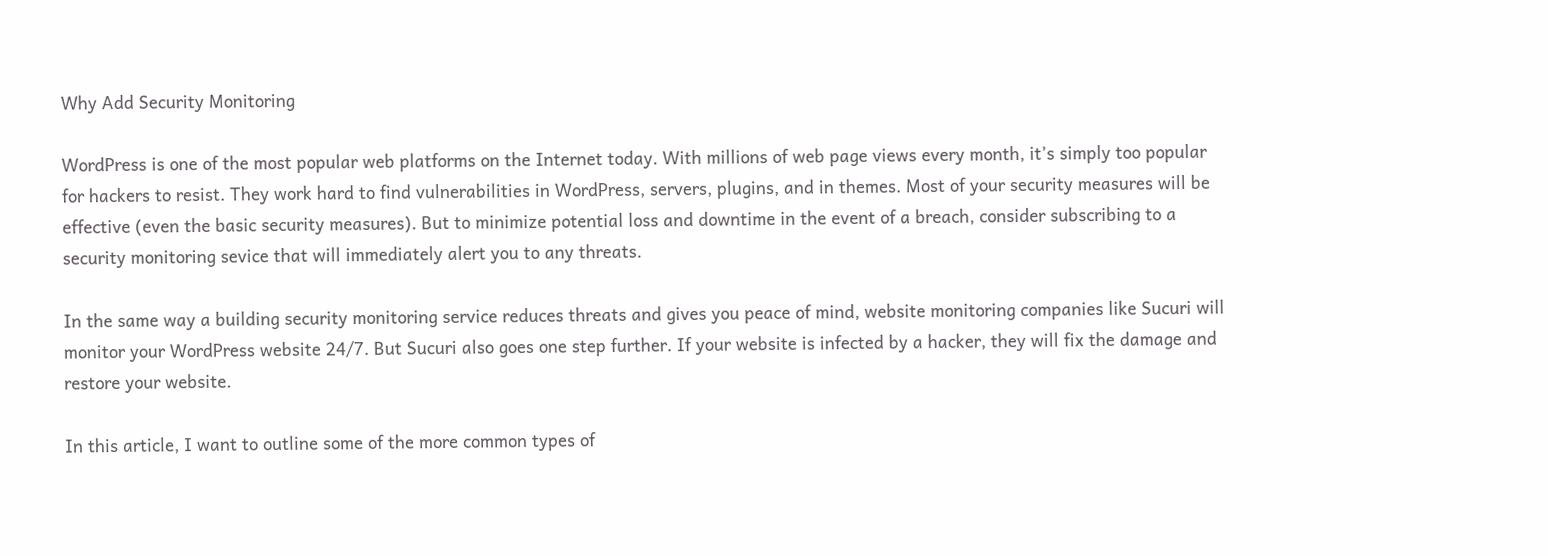Why Add Security Monitoring

WordPress is one of the most popular web platforms on the Internet today. With millions of web page views every month, it’s simply too popular for hackers to resist. They work hard to find vulnerabilities in WordPress, servers, plugins, and in themes. Most of your security measures will be effective (even the basic security measures). But to minimize potential loss and downtime in the event of a breach, consider subscribing to a security monitoring sevice that will immediately alert you to any threats.

In the same way a building security monitoring service reduces threats and gives you peace of mind, website monitoring companies like Sucuri will monitor your WordPress website 24/7. But Sucuri also goes one step further. If your website is infected by a hacker, they will fix the damage and restore your website.

In this article, I want to outline some of the more common types of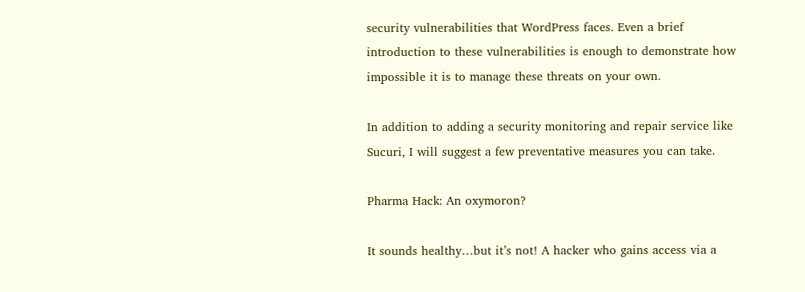security vulnerabilities that WordPress faces. Even a brief introduction to these vulnerabilities is enough to demonstrate how impossible it is to manage these threats on your own.

In addition to adding a security monitoring and repair service like Sucuri, I will suggest a few preventative measures you can take.

Pharma Hack: An oxymoron?

It sounds healthy…but it’s not! A hacker who gains access via a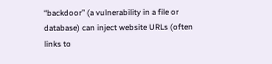“backdoor” (a vulnerability in a file or database) can inject website URLs (often links to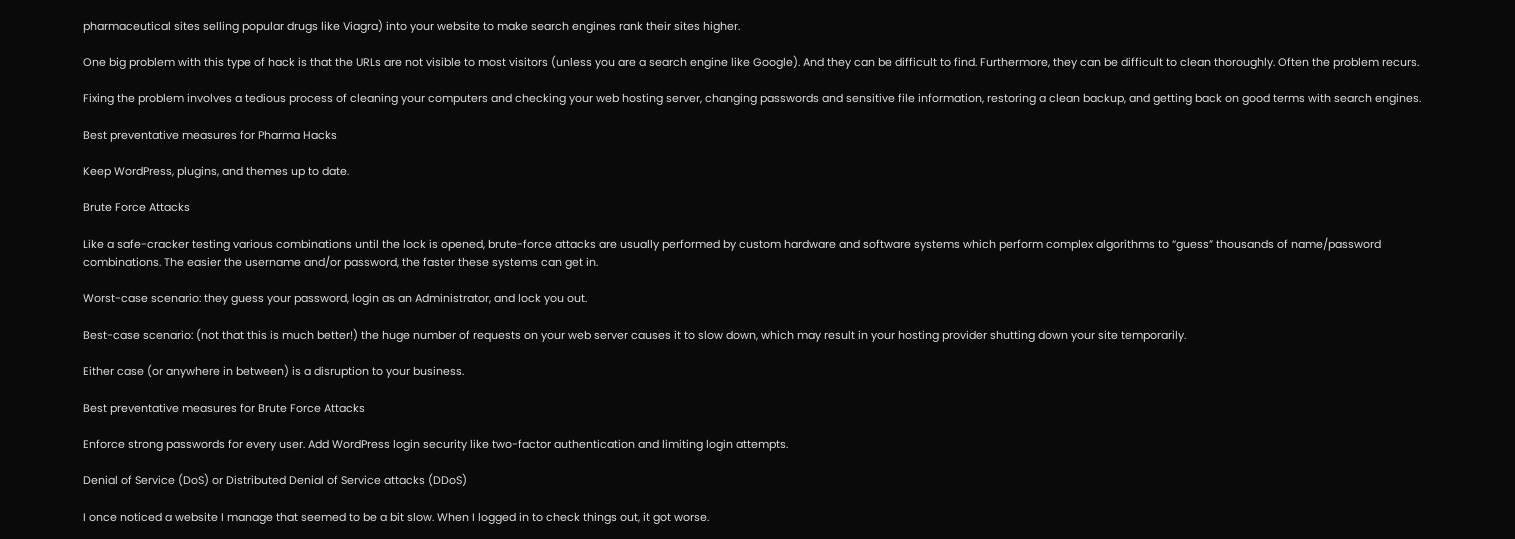pharmaceutical sites selling popular drugs like Viagra) into your website to make search engines rank their sites higher.

One big problem with this type of hack is that the URLs are not visible to most visitors (unless you are a search engine like Google). And they can be difficult to find. Furthermore, they can be difficult to clean thoroughly. Often the problem recurs.

Fixing the problem involves a tedious process of cleaning your computers and checking your web hosting server, changing passwords and sensitive file information, restoring a clean backup, and getting back on good terms with search engines.

Best preventative measures for Pharma Hacks

Keep WordPress, plugins, and themes up to date.

Brute Force Attacks

Like a safe-cracker testing various combinations until the lock is opened, brute-force attacks are usually performed by custom hardware and software systems which perform complex algorithms to “guess” thousands of name/password combinations. The easier the username and/or password, the faster these systems can get in.

Worst-case scenario: they guess your password, login as an Administrator, and lock you out.

Best-case scenario: (not that this is much better!) the huge number of requests on your web server causes it to slow down, which may result in your hosting provider shutting down your site temporarily.

Either case (or anywhere in between) is a disruption to your business.

Best preventative measures for Brute Force Attacks

Enforce strong passwords for every user. Add WordPress login security like two-factor authentication and limiting login attempts.

Denial of Service (DoS) or Distributed Denial of Service attacks (DDoS)

I once noticed a website I manage that seemed to be a bit slow. When I logged in to check things out, it got worse.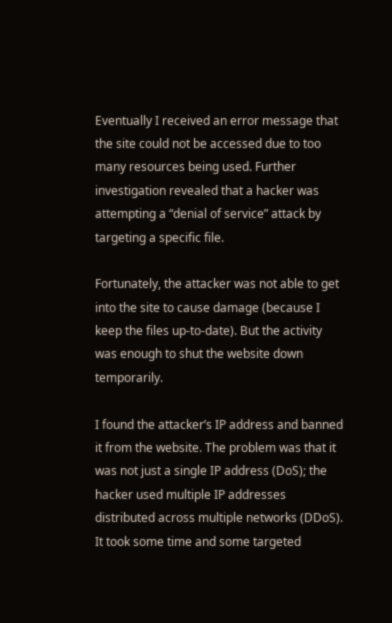Eventually I received an error message that the site could not be accessed due to too many resources being used. Further investigation revealed that a hacker was attempting a “denial of service” attack by targeting a specific file.

Fortunately, the attacker was not able to get into the site to cause damage (because I keep the files up-to-date). But the activity was enough to shut the website down temporarily.

I found the attacker’s IP address and banned it from the website. The problem was that it was not just a single IP address (DoS); the hacker used multiple IP addresses distributed across multiple networks (DDoS). It took some time and some targeted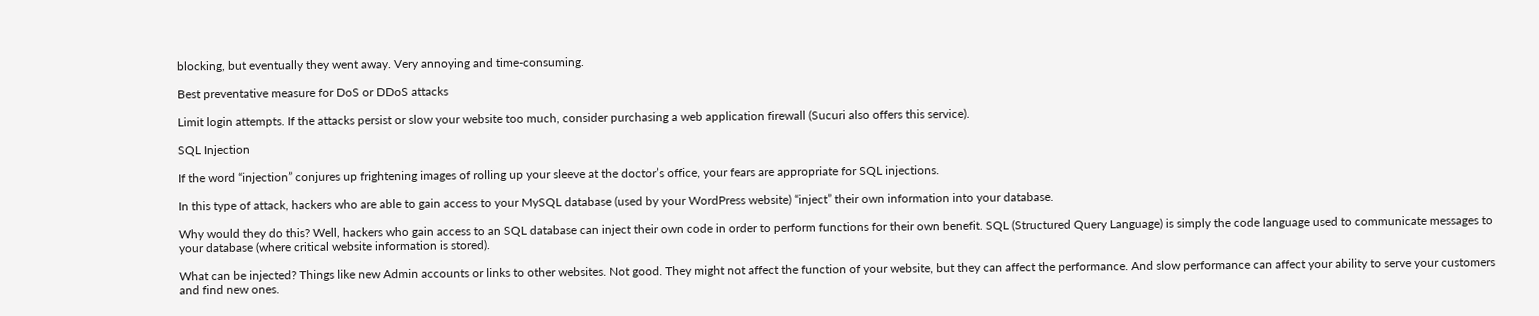blocking, but eventually they went away. Very annoying and time-consuming.

Best preventative measure for DoS or DDoS attacks

Limit login attempts. If the attacks persist or slow your website too much, consider purchasing a web application firewall (Sucuri also offers this service).

SQL Injection

If the word “injection” conjures up frightening images of rolling up your sleeve at the doctor’s office, your fears are appropriate for SQL injections.

In this type of attack, hackers who are able to gain access to your MySQL database (used by your WordPress website) “inject” their own information into your database.

Why would they do this? Well, hackers who gain access to an SQL database can inject their own code in order to perform functions for their own benefit. SQL (Structured Query Language) is simply the code language used to communicate messages to your database (where critical website information is stored).

What can be injected? Things like new Admin accounts or links to other websites. Not good. They might not affect the function of your website, but they can affect the performance. And slow performance can affect your ability to serve your customers and find new ones.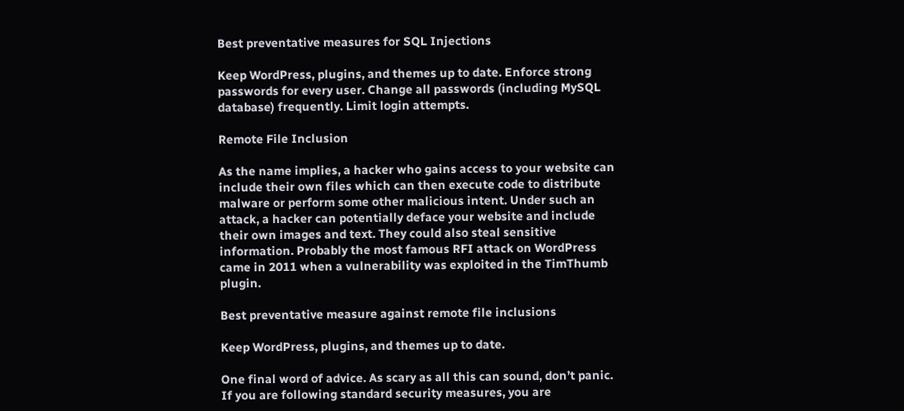Best preventative measures for SQL Injections

Keep WordPress, plugins, and themes up to date. Enforce strong passwords for every user. Change all passwords (including MySQL database) frequently. Limit login attempts.

Remote File Inclusion

As the name implies, a hacker who gains access to your website can include their own files which can then execute code to distribute malware or perform some other malicious intent. Under such an attack, a hacker can potentially deface your website and include their own images and text. They could also steal sensitive information. Probably the most famous RFI attack on WordPress came in 2011 when a vulnerability was exploited in the TimThumb plugin.

Best preventative measure against remote file inclusions

Keep WordPress, plugins, and themes up to date.

One final word of advice. As scary as all this can sound, don’t panic. If you are following standard security measures, you are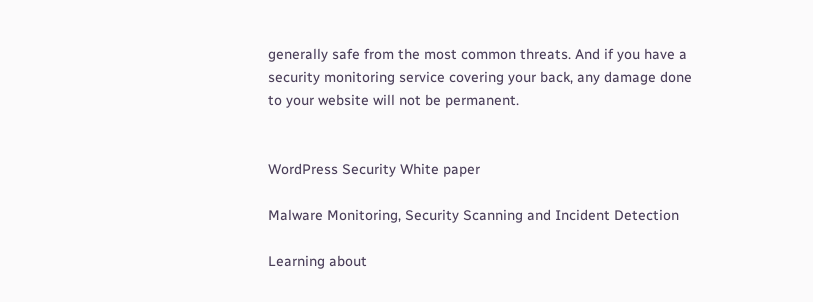generally safe from the most common threats. And if you have a security monitoring service covering your back, any damage done to your website will not be permanent.


WordPress Security White paper

Malware Monitoring, Security Scanning and Incident Detection

Learning about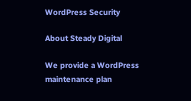WordPress Security

About Steady Digital

We provide a WordPress maintenance plan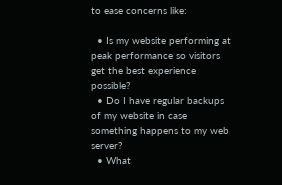to ease concerns like:

  • Is my website performing at peak performance so visitors get the best experience possible?
  • Do I have regular backups of my website in case something happens to my web server?
  • What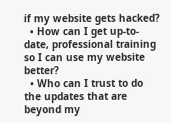if my website gets hacked?
  • How can I get up-to-date, professional training so I can use my website better?
  • Who can I trust to do the updates that are beyond my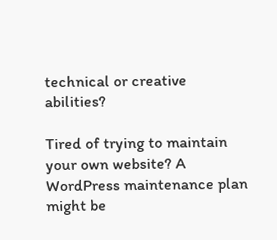technical or creative abilities?

Tired of trying to maintain your own website? A WordPress maintenance plan might be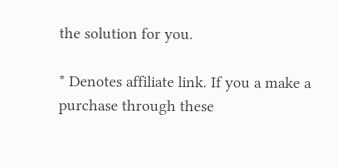the solution for you.

* Denotes affiliate link. If you a make a purchase through these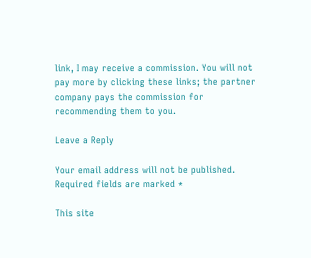link, I may receive a commission. You will not pay more by clicking these links; the partner company pays the commission for recommending them to you.

Leave a Reply

Your email address will not be published. Required fields are marked *

This site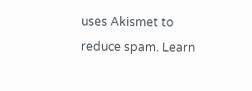uses Akismet to reduce spam. Learn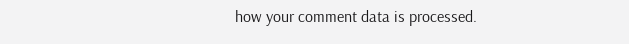how your comment data is processed.